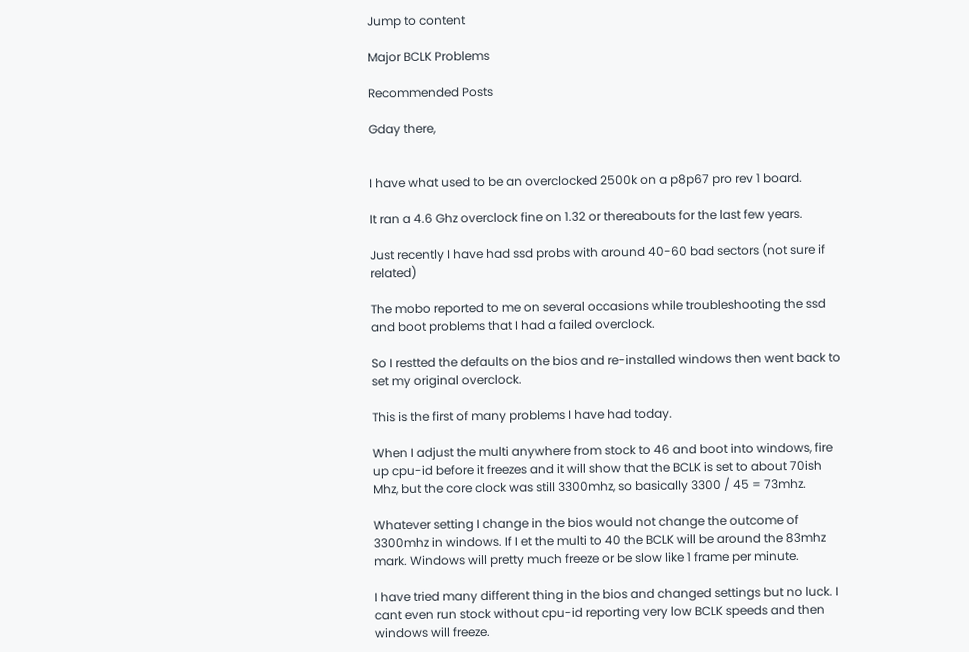Jump to content

Major BCLK Problems

Recommended Posts

Gday there,


I have what used to be an overclocked 2500k on a p8p67 pro rev 1 board.

It ran a 4.6 Ghz overclock fine on 1.32 or thereabouts for the last few years.

Just recently I have had ssd probs with around 40-60 bad sectors (not sure if related)

The mobo reported to me on several occasions while troubleshooting the ssd and boot problems that I had a failed overclock.

So I restted the defaults on the bios and re-installed windows then went back to set my original overclock.

This is the first of many problems I have had today.

When I adjust the multi anywhere from stock to 46 and boot into windows, fire up cpu-id before it freezes and it will show that the BCLK is set to about 70ish Mhz, but the core clock was still 3300mhz, so basically 3300 / 45 = 73mhz.

Whatever setting I change in the bios would not change the outcome of 3300mhz in windows. If I et the multi to 40 the BCLK will be around the 83mhz mark. Windows will pretty much freeze or be slow like 1 frame per minute.

I have tried many different thing in the bios and changed settings but no luck. I cant even run stock without cpu-id reporting very low BCLK speeds and then windows will freeze.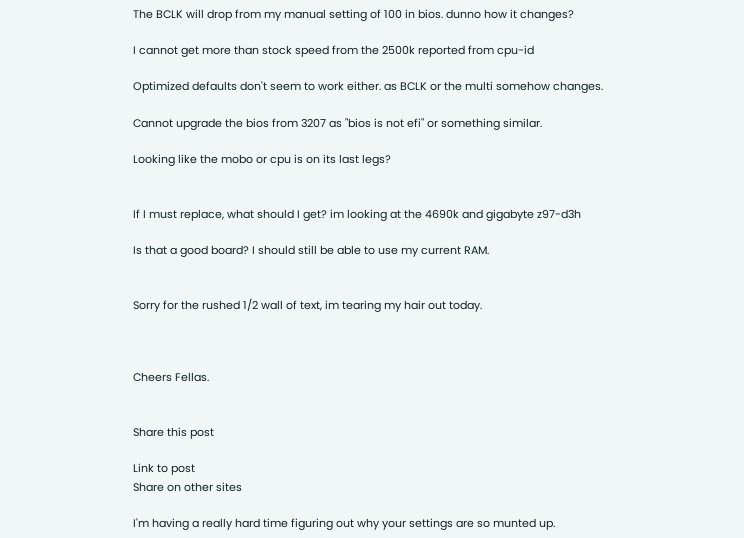The BCLK will drop from my manual setting of 100 in bios. dunno how it changes?

I cannot get more than stock speed from the 2500k reported from cpu-id

Optimized defaults don't seem to work either. as BCLK or the multi somehow changes.

Cannot upgrade the bios from 3207 as "bios is not efi" or something similar.

Looking like the mobo or cpu is on its last legs?


If I must replace, what should I get? im looking at the 4690k and gigabyte z97-d3h

Is that a good board? I should still be able to use my current RAM.


Sorry for the rushed 1/2 wall of text, im tearing my hair out today.



Cheers Fellas.


Share this post

Link to post
Share on other sites

I'm having a really hard time figuring out why your settings are so munted up.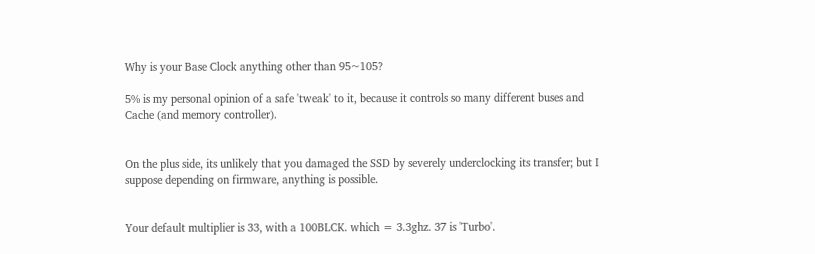Why is your Base Clock anything other than 95~105?

5% is my personal opinion of a safe 'tweak' to it, because it controls so many different buses and Cache (and memory controller).


On the plus side, its unlikely that you damaged the SSD by severely underclocking its transfer; but I suppose depending on firmware, anything is possible.


Your default multiplier is 33, with a 100BLCK. which = 3.3ghz. 37 is 'Turbo'.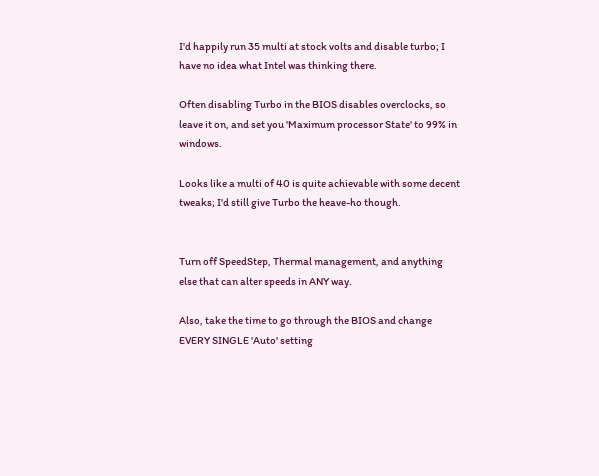I'd happily run 35 multi at stock volts and disable turbo; I have no idea what Intel was thinking there.

Often disabling Turbo in the BIOS disables overclocks, so leave it on, and set you 'Maximum processor State' to 99% in windows.

Looks like a multi of 40 is quite achievable with some decent tweaks; I'd still give Turbo the heave-ho though.


Turn off SpeedStep, Thermal management, and anything else that can alter speeds in ANY way.

Also, take the time to go through the BIOS and change EVERY SINGLE 'Auto' setting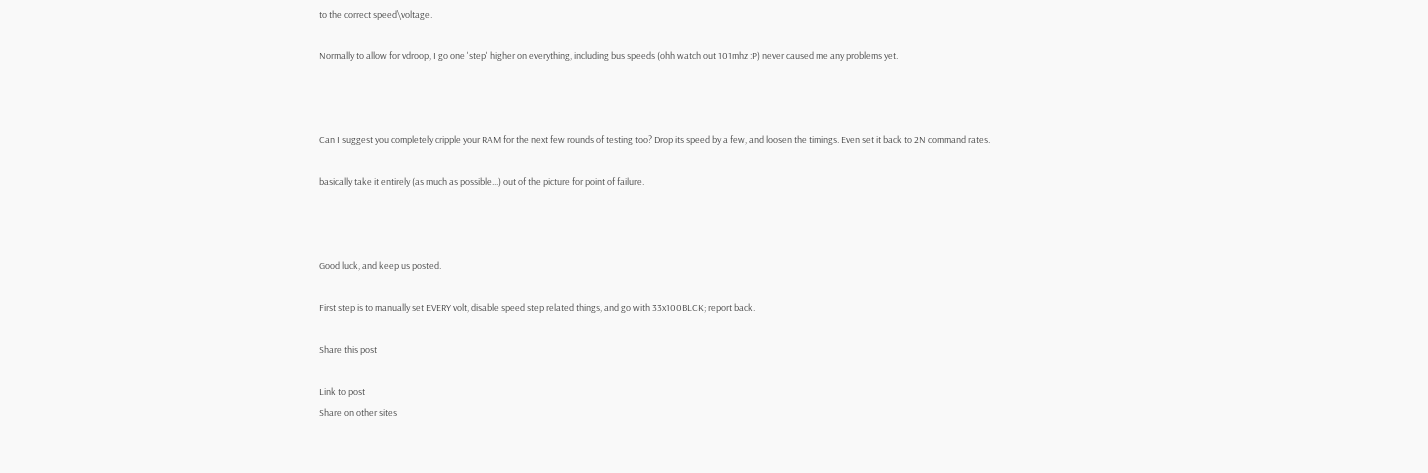to the correct speed\voltage.

Normally to allow for vdroop, I go one 'step' higher on everything, including bus speeds (ohh watch out 101mhz :P) never caused me any problems yet.



Can I suggest you completely cripple your RAM for the next few rounds of testing too? Drop its speed by a few, and loosen the timings. Even set it back to 2N command rates.

basically take it entirely (as much as possible...) out of the picture for point of failure.



Good luck, and keep us posted.

First step is to manually set EVERY volt, disable speed step related things, and go with 33x100BLCK; report back.

Share this post

Link to post
Share on other sites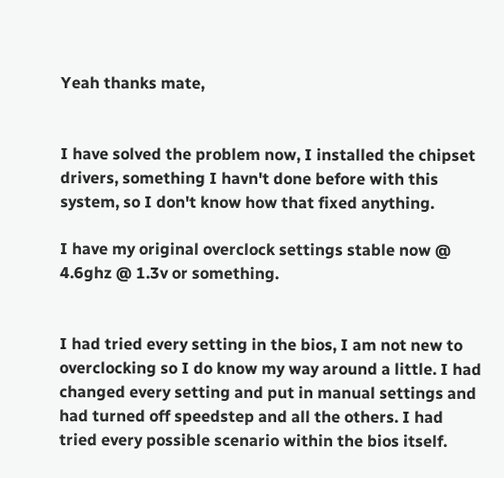Yeah thanks mate,


I have solved the problem now, I installed the chipset drivers, something I havn't done before with this system, so I don't know how that fixed anything.

I have my original overclock settings stable now @ 4.6ghz @ 1.3v or something.


I had tried every setting in the bios, I am not new to overclocking so I do know my way around a little. I had changed every setting and put in manual settings and had turned off speedstep and all the others. I had tried every possible scenario within the bios itself.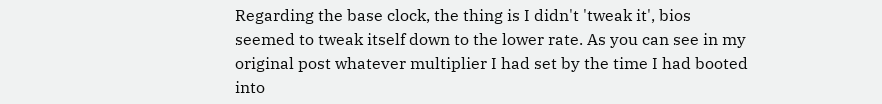Regarding the base clock, the thing is I didn't 'tweak it', bios seemed to tweak itself down to the lower rate. As you can see in my original post whatever multiplier I had set by the time I had booted into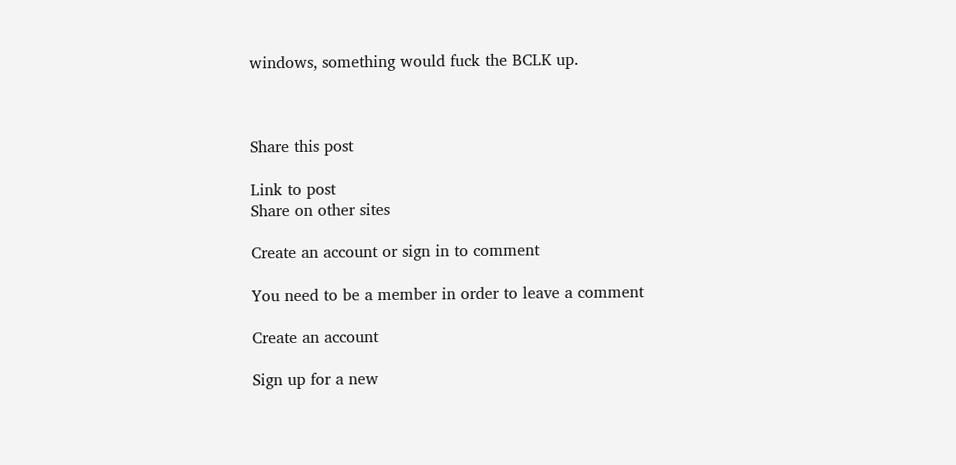windows, something would fuck the BCLK up.



Share this post

Link to post
Share on other sites

Create an account or sign in to comment

You need to be a member in order to leave a comment

Create an account

Sign up for a new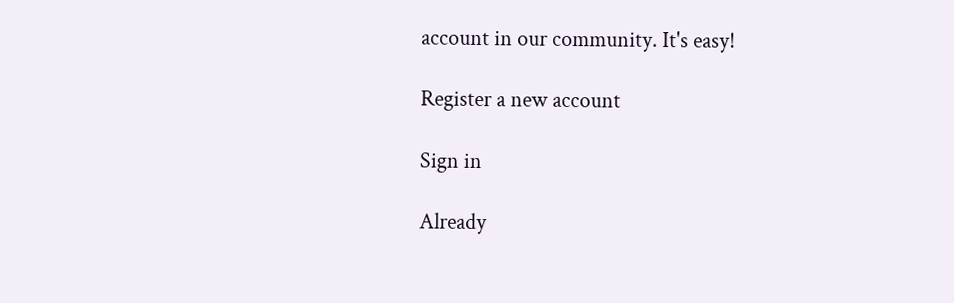account in our community. It's easy!

Register a new account

Sign in

Already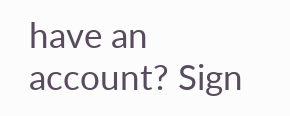have an account? Sign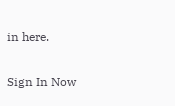in here.

Sign In Now